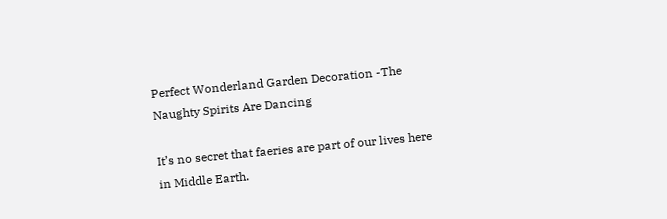Perfect Wonderland Garden Decoration -The Naughty Spirits Are Dancing

It’s no secret that faeries are part of our lives here in Middle Earth.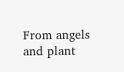From angels and plant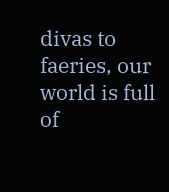divas to faeries, our world is full of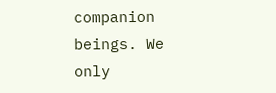companion beings. We only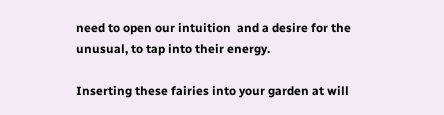need to open our intuition  and a desire for the unusual, to tap into their energy.

Inserting these fairies into your garden at will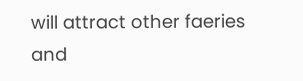will attract other faeries and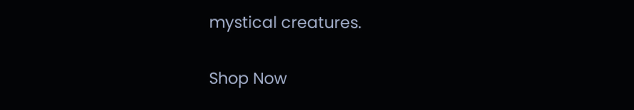mystical creatures.

Shop Now